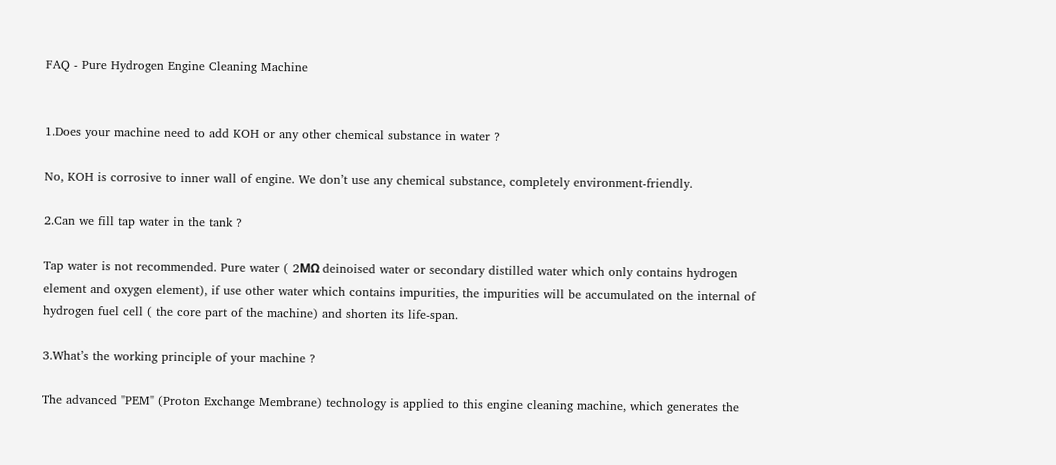FAQ - Pure Hydrogen Engine Cleaning Machine


1.Does your machine need to add KOH or any other chemical substance in water ?

No, KOH is corrosive to inner wall of engine. We don’t use any chemical substance, completely environment-friendly.

2.Can we fill tap water in the tank ?

Tap water is not recommended. Pure water ( 2MΩ deinoised water or secondary distilled water which only contains hydrogen element and oxygen element), if use other water which contains impurities, the impurities will be accumulated on the internal of hydrogen fuel cell ( the core part of the machine) and shorten its life-span.

3.What’s the working principle of your machine ?

The advanced "PEM" (Proton Exchange Membrane) technology is applied to this engine cleaning machine, which generates the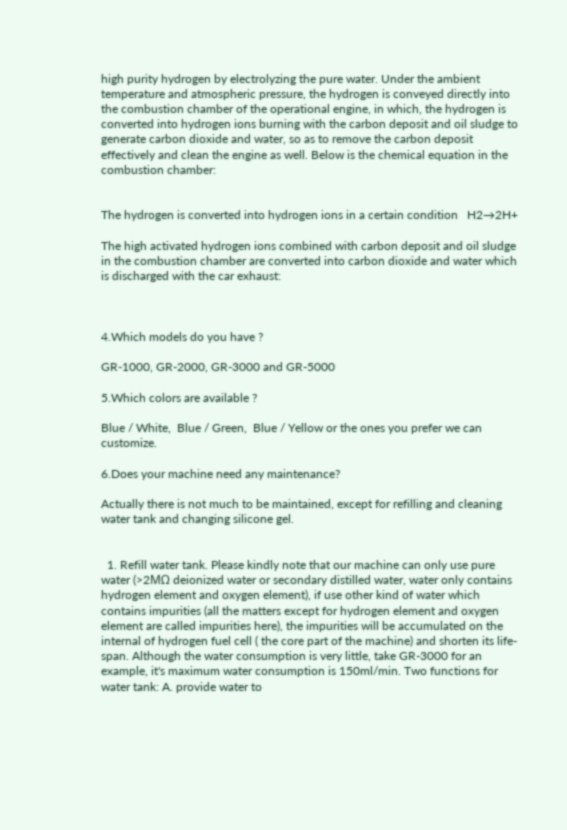high purity hydrogen by electrolyzing the pure water. Under the ambient temperature and atmospheric pressure, the hydrogen is conveyed directly into the combustion chamber of the operational engine, in which, the hydrogen is converted into hydrogen ions burning with the carbon deposit and oil sludge to generate carbon dioxide and water, so as to remove the carbon deposit effectively and clean the engine as well. Below is the chemical equation in the combustion chamber:


The hydrogen is converted into hydrogen ions in a certain condition   H2→2H+

The high activated hydrogen ions combined with carbon deposit and oil sludge in the combustion chamber are converted into carbon dioxide and water which is discharged with the car exhaust:



4.Which models do you have ?

GR-1000, GR-2000, GR-3000 and GR-5000

5.Which colors are available ?

Blue / White,  Blue / Green,  Blue / Yellow or the ones you prefer we can customize.

6.Does your machine need any maintenance?

Actually there is not much to be maintained, except for refilling and cleaning water tank and changing silicone gel.


  1. Refill water tank. Please kindly note that our machine can only use pure water (>2MΩ deionized water or secondary distilled water, water only contains hydrogen element and oxygen element), if use other kind of water which contains impurities (all the matters except for hydrogen element and oxygen element are called impurities here), the impurities will be accumulated on the internal of hydrogen fuel cell ( the core part of the machine) and shorten its life-span. Although the water consumption is very little, take GR-3000 for an example, it's maximum water consumption is 150ml/min. Two functions for water tank: A. provide water to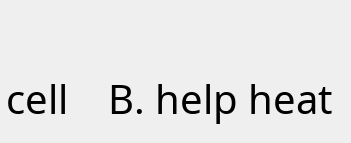cell    B. help heat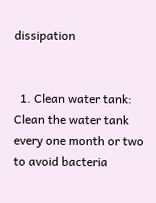dissipation


  1. Clean water tank:  Clean the water tank every one month or two to avoid bacteria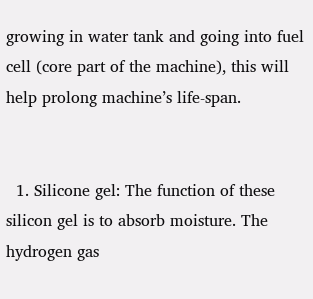growing in water tank and going into fuel cell (core part of the machine), this will help prolong machine’s life-span.


  1. Silicone gel: The function of these silicon gel is to absorb moisture. The hydrogen gas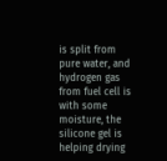is split from pure water, and hydrogen gas from fuel cell is with some moisture, the silicone gel is helping drying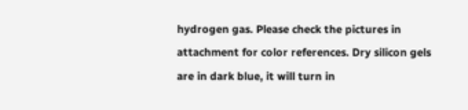hydrogen gas. Please check the pictures in attachment for color references. Dry silicon gels are in dark blue, it will turn in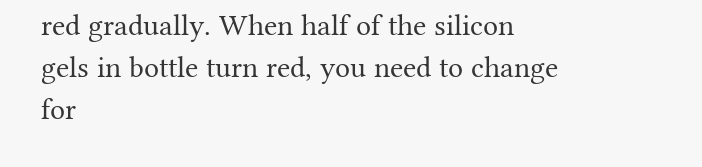red gradually. When half of the silicon gels in bottle turn red, you need to change for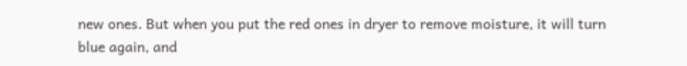new ones. But when you put the red ones in dryer to remove moisture, it will turn blue again, and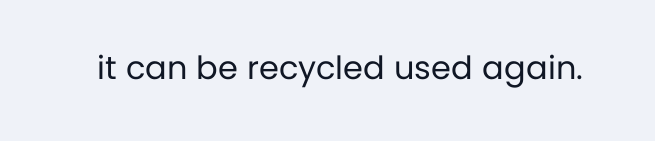it can be recycled used again.